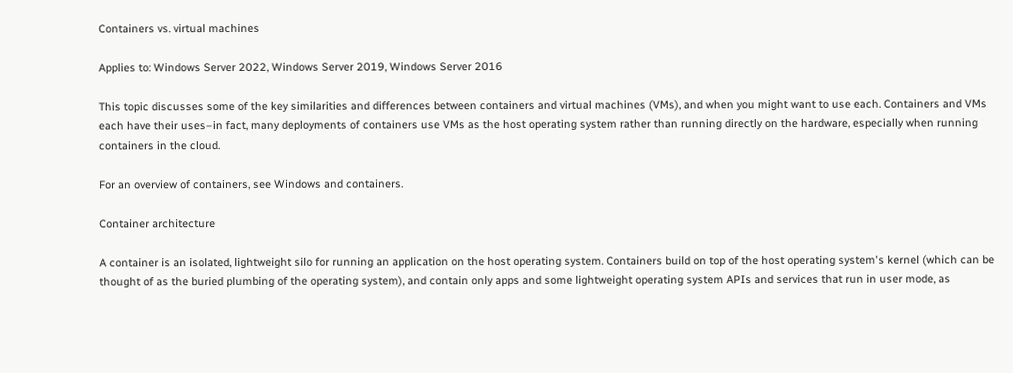Containers vs. virtual machines

Applies to: Windows Server 2022, Windows Server 2019, Windows Server 2016

This topic discusses some of the key similarities and differences between containers and virtual machines (VMs), and when you might want to use each. Containers and VMs each have their uses–in fact, many deployments of containers use VMs as the host operating system rather than running directly on the hardware, especially when running containers in the cloud.

For an overview of containers, see Windows and containers.

Container architecture

A container is an isolated, lightweight silo for running an application on the host operating system. Containers build on top of the host operating system's kernel (which can be thought of as the buried plumbing of the operating system), and contain only apps and some lightweight operating system APIs and services that run in user mode, as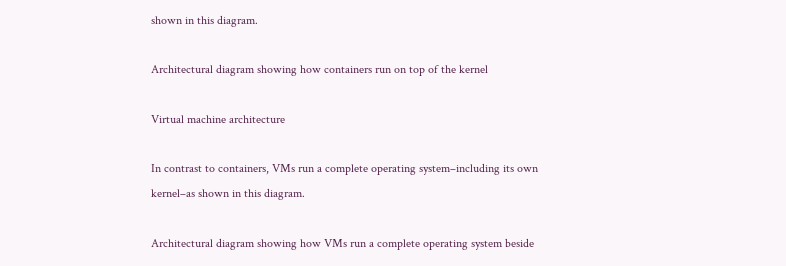shown in this diagram.

Architectural diagram showing how containers run on top of the kernel

Virtual machine architecture

In contrast to containers, VMs run a complete operating system–including its own kernel–as shown in this diagram.

Architectural diagram showing how VMs run a complete operating system beside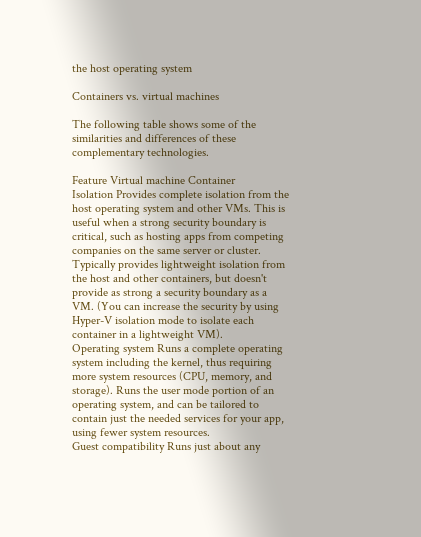the host operating system

Containers vs. virtual machines

The following table shows some of the similarities and differences of these complementary technologies.

Feature Virtual machine Container
Isolation Provides complete isolation from the host operating system and other VMs. This is useful when a strong security boundary is critical, such as hosting apps from competing companies on the same server or cluster. Typically provides lightweight isolation from the host and other containers, but doesn't provide as strong a security boundary as a VM. (You can increase the security by using Hyper-V isolation mode to isolate each container in a lightweight VM).
Operating system Runs a complete operating system including the kernel, thus requiring more system resources (CPU, memory, and storage). Runs the user mode portion of an operating system, and can be tailored to contain just the needed services for your app, using fewer system resources.
Guest compatibility Runs just about any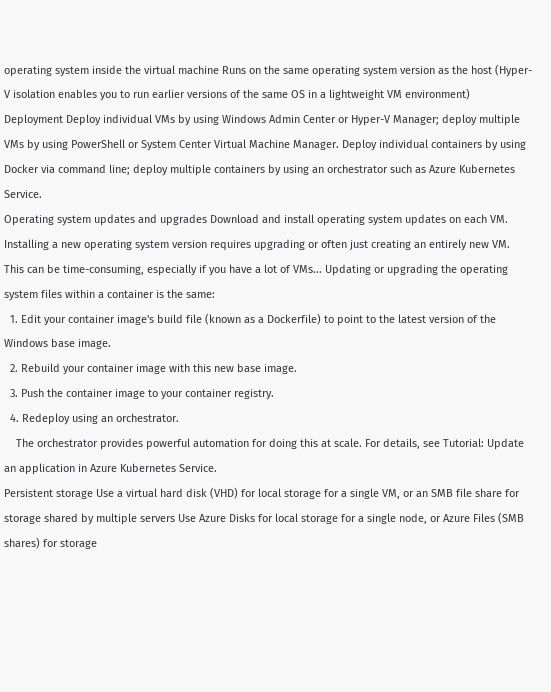operating system inside the virtual machine Runs on the same operating system version as the host (Hyper-V isolation enables you to run earlier versions of the same OS in a lightweight VM environment)
Deployment Deploy individual VMs by using Windows Admin Center or Hyper-V Manager; deploy multiple VMs by using PowerShell or System Center Virtual Machine Manager. Deploy individual containers by using Docker via command line; deploy multiple containers by using an orchestrator such as Azure Kubernetes Service.
Operating system updates and upgrades Download and install operating system updates on each VM. Installing a new operating system version requires upgrading or often just creating an entirely new VM. This can be time-consuming, especially if you have a lot of VMs... Updating or upgrading the operating system files within a container is the same:
  1. Edit your container image's build file (known as a Dockerfile) to point to the latest version of the Windows base image.
  2. Rebuild your container image with this new base image.
  3. Push the container image to your container registry.
  4. Redeploy using an orchestrator.
    The orchestrator provides powerful automation for doing this at scale. For details, see Tutorial: Update an application in Azure Kubernetes Service.
Persistent storage Use a virtual hard disk (VHD) for local storage for a single VM, or an SMB file share for storage shared by multiple servers Use Azure Disks for local storage for a single node, or Azure Files (SMB shares) for storage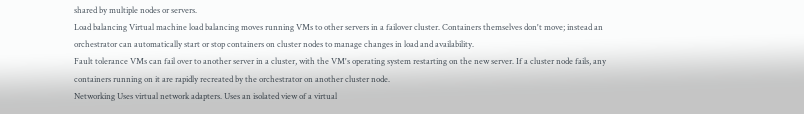shared by multiple nodes or servers.
Load balancing Virtual machine load balancing moves running VMs to other servers in a failover cluster. Containers themselves don't move; instead an orchestrator can automatically start or stop containers on cluster nodes to manage changes in load and availability.
Fault tolerance VMs can fail over to another server in a cluster, with the VM's operating system restarting on the new server. If a cluster node fails, any containers running on it are rapidly recreated by the orchestrator on another cluster node.
Networking Uses virtual network adapters. Uses an isolated view of a virtual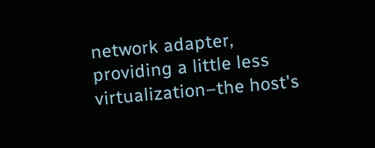network adapter, providing a little less virtualization–the host's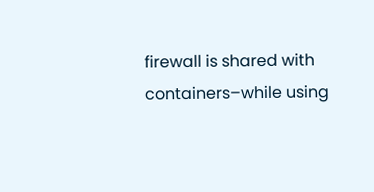firewall is shared with containers–while using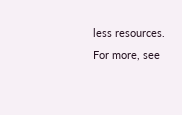less resources. For more, see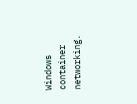Windows container networking.